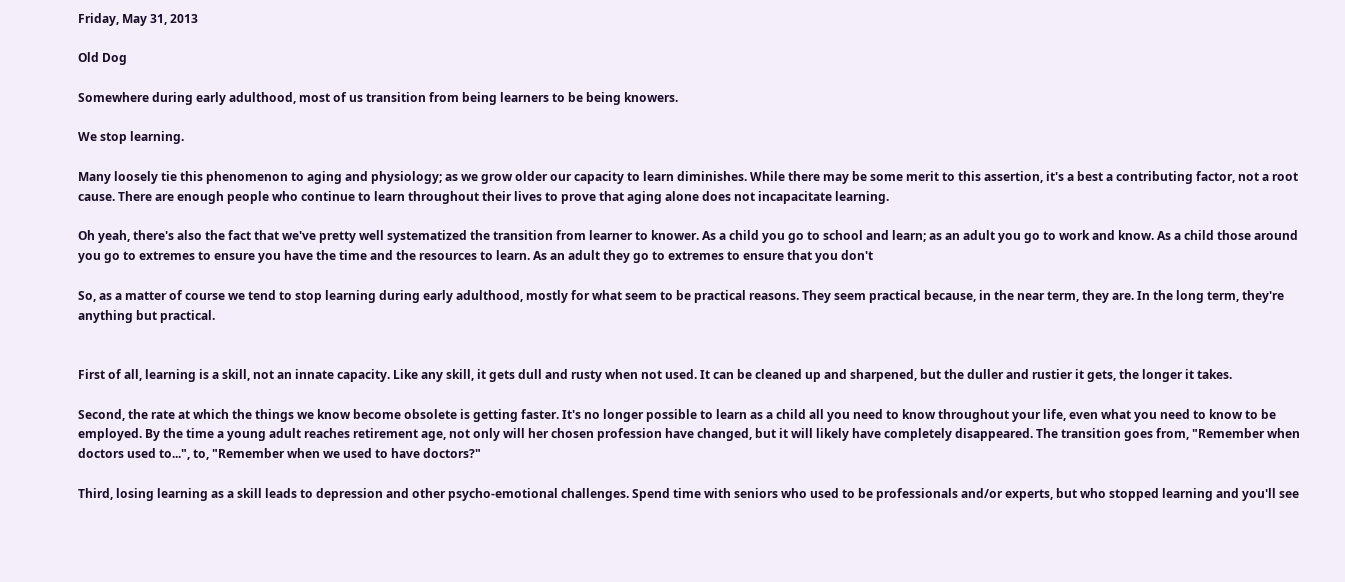Friday, May 31, 2013

Old Dog

Somewhere during early adulthood, most of us transition from being learners to be being knowers.

We stop learning.

Many loosely tie this phenomenon to aging and physiology; as we grow older our capacity to learn diminishes. While there may be some merit to this assertion, it's a best a contributing factor, not a root cause. There are enough people who continue to learn throughout their lives to prove that aging alone does not incapacitate learning.

Oh yeah, there's also the fact that we've pretty well systematized the transition from learner to knower. As a child you go to school and learn; as an adult you go to work and know. As a child those around you go to extremes to ensure you have the time and the resources to learn. As an adult they go to extremes to ensure that you don't

So, as a matter of course we tend to stop learning during early adulthood, mostly for what seem to be practical reasons. They seem practical because, in the near term, they are. In the long term, they're anything but practical.


First of all, learning is a skill, not an innate capacity. Like any skill, it gets dull and rusty when not used. It can be cleaned up and sharpened, but the duller and rustier it gets, the longer it takes.

Second, the rate at which the things we know become obsolete is getting faster. It's no longer possible to learn as a child all you need to know throughout your life, even what you need to know to be employed. By the time a young adult reaches retirement age, not only will her chosen profession have changed, but it will likely have completely disappeared. The transition goes from, "Remember when doctors used to...", to, "Remember when we used to have doctors?"

Third, losing learning as a skill leads to depression and other psycho-emotional challenges. Spend time with seniors who used to be professionals and/or experts, but who stopped learning and you'll see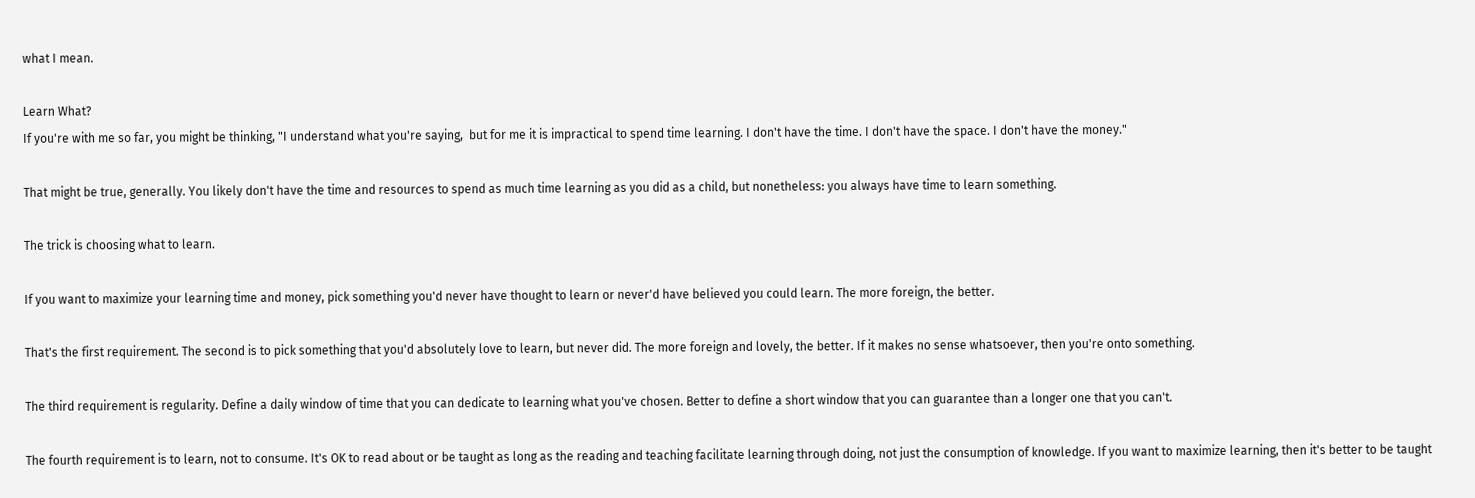what I mean.

Learn What?
If you're with me so far, you might be thinking, "I understand what you're saying,  but for me it is impractical to spend time learning. I don't have the time. I don't have the space. I don't have the money."

That might be true, generally. You likely don't have the time and resources to spend as much time learning as you did as a child, but nonetheless: you always have time to learn something.

The trick is choosing what to learn.

If you want to maximize your learning time and money, pick something you'd never have thought to learn or never'd have believed you could learn. The more foreign, the better.

That's the first requirement. The second is to pick something that you'd absolutely love to learn, but never did. The more foreign and lovely, the better. If it makes no sense whatsoever, then you're onto something.

The third requirement is regularity. Define a daily window of time that you can dedicate to learning what you've chosen. Better to define a short window that you can guarantee than a longer one that you can't.

The fourth requirement is to learn, not to consume. It's OK to read about or be taught as long as the reading and teaching facilitate learning through doing, not just the consumption of knowledge. If you want to maximize learning, then it's better to be taught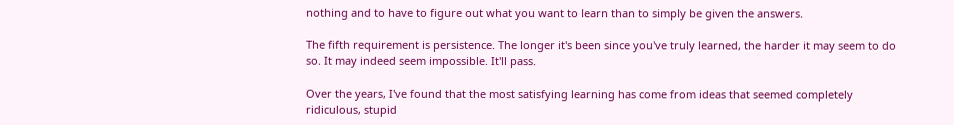nothing and to have to figure out what you want to learn than to simply be given the answers.

The fifth requirement is persistence. The longer it's been since you've truly learned, the harder it may seem to do so. It may indeed seem impossible. It'll pass.

Over the years, I've found that the most satisfying learning has come from ideas that seemed completely ridiculous, stupid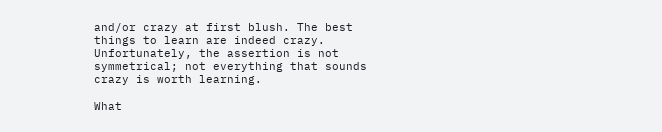and/or crazy at first blush. The best things to learn are indeed crazy. Unfortunately, the assertion is not symmetrical; not everything that sounds crazy is worth learning.

What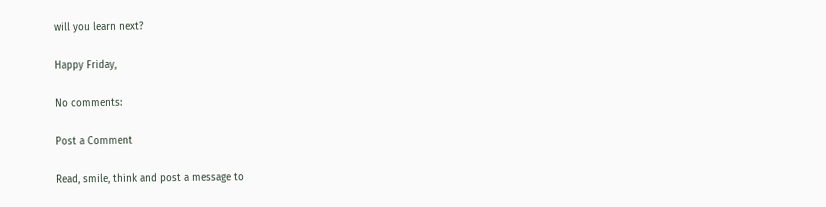will you learn next?

Happy Friday,

No comments:

Post a Comment

Read, smile, think and post a message to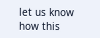let us know how this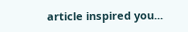article inspired you...